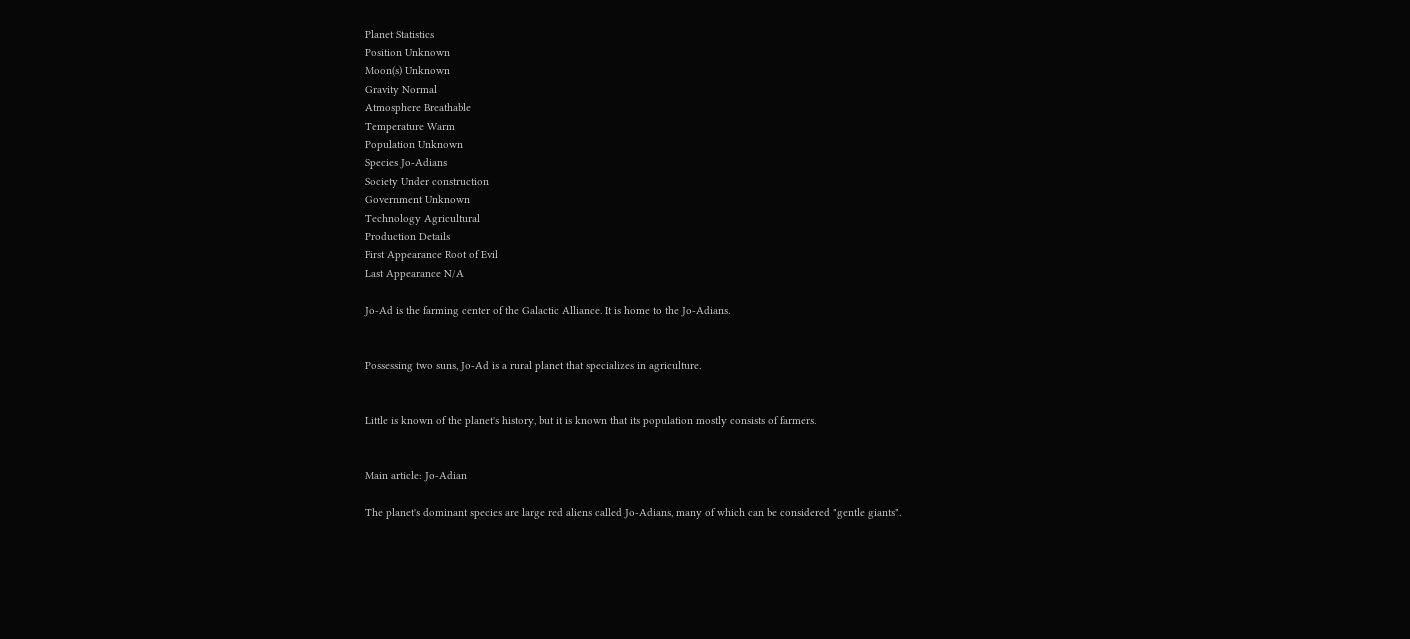Planet Statistics
Position Unknown
Moon(s) Unknown
Gravity Normal
Atmosphere Breathable
Temperature Warm
Population Unknown
Species Jo-Adians
Society Under construction
Government Unknown
Technology Agricultural
Production Details
First Appearance Root of Evil
Last Appearance N/A

Jo-Ad is the farming center of the Galactic Alliance. It is home to the Jo-Adians.


Possessing two suns, Jo-Ad is a rural planet that specializes in agriculture.


Little is known of the planet's history, but it is known that its population mostly consists of farmers.


Main article: Jo-Adian

The planet's dominant species are large red aliens called Jo-Adians, many of which can be considered "gentle giants".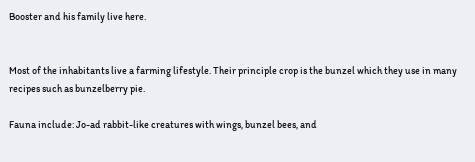Booster and his family live here.


Most of the inhabitants live a farming lifestyle. Their principle crop is the bunzel which they use in many recipes such as bunzelberry pie.

Fauna include: Jo-ad rabbit-like creatures with wings, bunzel bees, and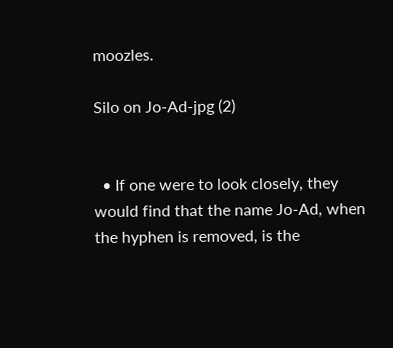moozles.

Silo on Jo-Ad-jpg (2)


  • If one were to look closely, they would find that the name Jo-Ad, when the hyphen is removed, is the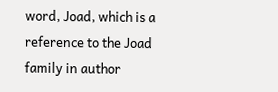word, Joad, which is a reference to the Joad family in author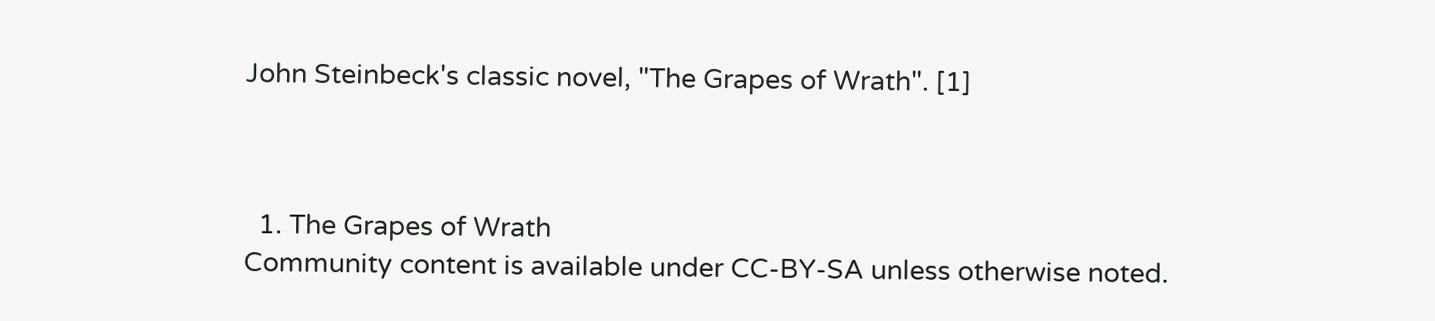John Steinbeck's classic novel, "The Grapes of Wrath". [1]



  1. The Grapes of Wrath
Community content is available under CC-BY-SA unless otherwise noted.